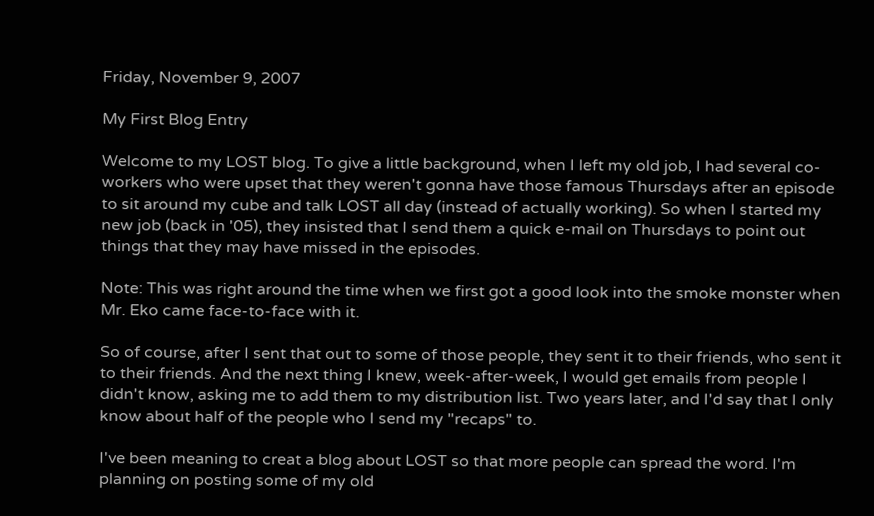Friday, November 9, 2007

My First Blog Entry

Welcome to my LOST blog. To give a little background, when I left my old job, I had several co-workers who were upset that they weren't gonna have those famous Thursdays after an episode to sit around my cube and talk LOST all day (instead of actually working). So when I started my new job (back in '05), they insisted that I send them a quick e-mail on Thursdays to point out things that they may have missed in the episodes.

Note: This was right around the time when we first got a good look into the smoke monster when Mr. Eko came face-to-face with it.

So of course, after I sent that out to some of those people, they sent it to their friends, who sent it to their friends. And the next thing I knew, week-after-week, I would get emails from people I didn't know, asking me to add them to my distribution list. Two years later, and I'd say that I only know about half of the people who I send my "recaps" to.

I've been meaning to creat a blog about LOST so that more people can spread the word. I'm planning on posting some of my old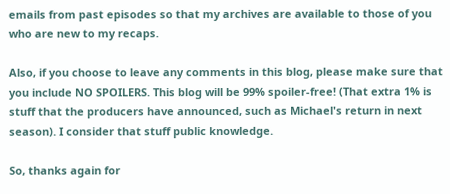emails from past episodes so that my archives are available to those of you who are new to my recaps.

Also, if you choose to leave any comments in this blog, please make sure that you include NO SPOILERS. This blog will be 99% spoiler-free! (That extra 1% is stuff that the producers have announced, such as Michael's return in next season). I consider that stuff public knowledge.

So, thanks again for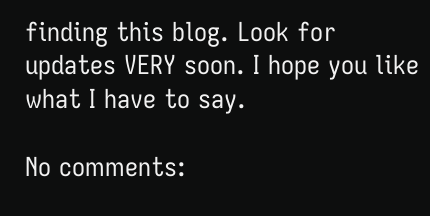finding this blog. Look for updates VERY soon. I hope you like what I have to say.

No comments: